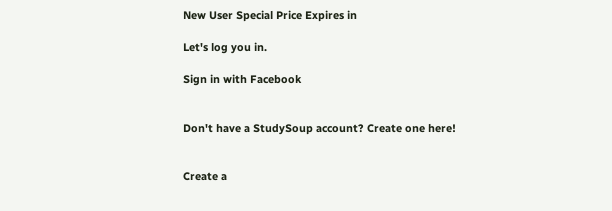New User Special Price Expires in

Let's log you in.

Sign in with Facebook


Don't have a StudySoup account? Create one here!


Create a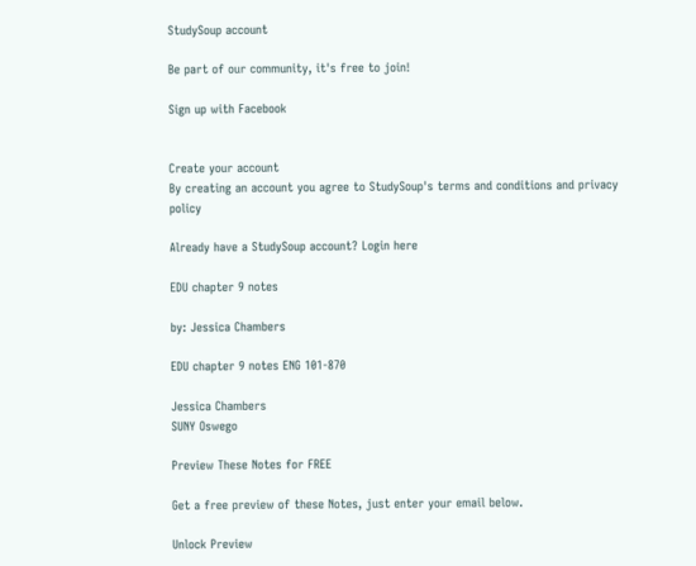StudySoup account

Be part of our community, it's free to join!

Sign up with Facebook


Create your account
By creating an account you agree to StudySoup's terms and conditions and privacy policy

Already have a StudySoup account? Login here

EDU chapter 9 notes

by: Jessica Chambers

EDU chapter 9 notes ENG 101-870

Jessica Chambers
SUNY Oswego

Preview These Notes for FREE

Get a free preview of these Notes, just enter your email below.

Unlock Preview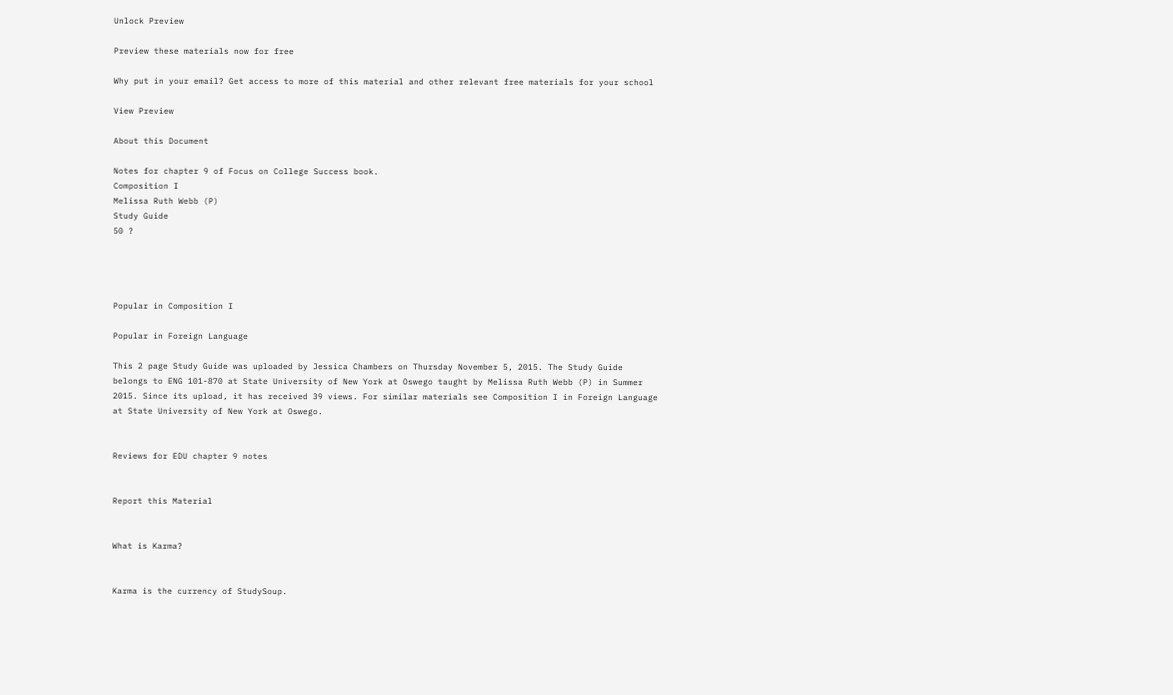Unlock Preview

Preview these materials now for free

Why put in your email? Get access to more of this material and other relevant free materials for your school

View Preview

About this Document

Notes for chapter 9 of Focus on College Success book.
Composition I
Melissa Ruth Webb (P)
Study Guide
50 ?




Popular in Composition I

Popular in Foreign Language

This 2 page Study Guide was uploaded by Jessica Chambers on Thursday November 5, 2015. The Study Guide belongs to ENG 101-870 at State University of New York at Oswego taught by Melissa Ruth Webb (P) in Summer 2015. Since its upload, it has received 39 views. For similar materials see Composition I in Foreign Language at State University of New York at Oswego.


Reviews for EDU chapter 9 notes


Report this Material


What is Karma?


Karma is the currency of StudySoup.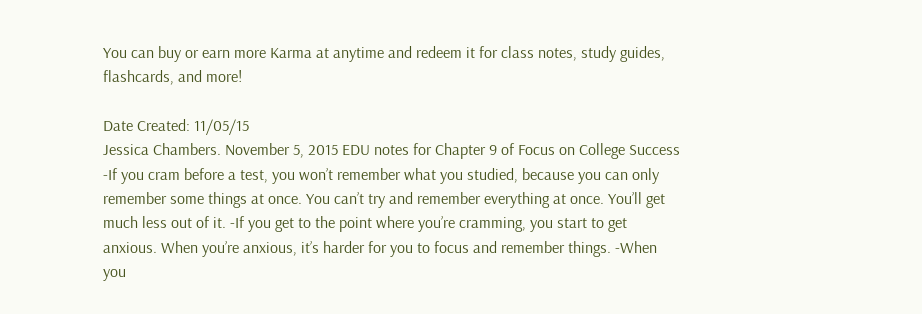You can buy or earn more Karma at anytime and redeem it for class notes, study guides, flashcards, and more!

Date Created: 11/05/15
Jessica Chambers. November 5, 2015 EDU notes for Chapter 9 of Focus on College Success -If you cram before a test, you won’t remember what you studied, because you can only remember some things at once. You can’t try and remember everything at once. You’ll get much less out of it. -If you get to the point where you’re cramming, you start to get anxious. When you’re anxious, it’s harder for you to focus and remember things. -When you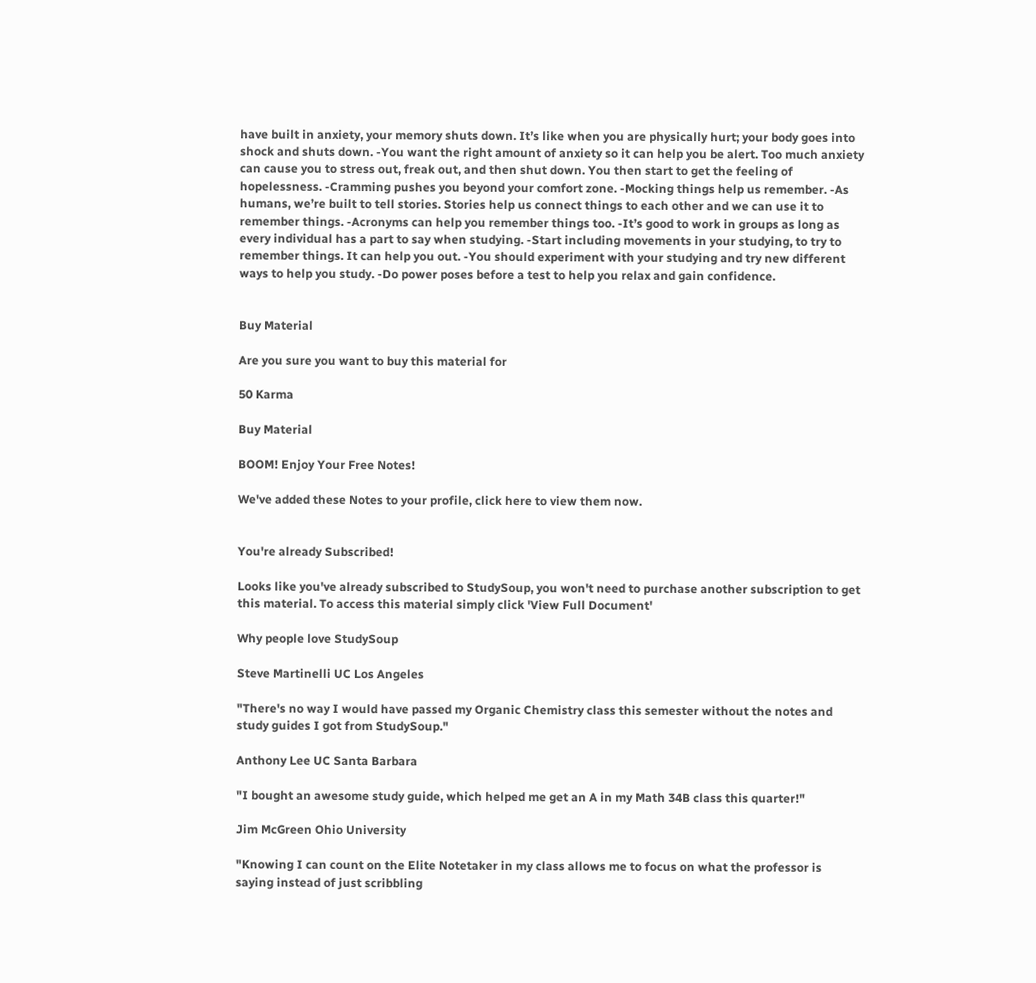have built in anxiety, your memory shuts down. It’s like when you are physically hurt; your body goes into shock and shuts down. -You want the right amount of anxiety so it can help you be alert. Too much anxiety can cause you to stress out, freak out, and then shut down. You then start to get the feeling of hopelessness. -Cramming pushes you beyond your comfort zone. -Mocking things help us remember. -As humans, we’re built to tell stories. Stories help us connect things to each other and we can use it to remember things. -Acronyms can help you remember things too. -It’s good to work in groups as long as every individual has a part to say when studying. -Start including movements in your studying, to try to remember things. It can help you out. -You should experiment with your studying and try new different ways to help you study. -Do power poses before a test to help you relax and gain confidence.


Buy Material

Are you sure you want to buy this material for

50 Karma

Buy Material

BOOM! Enjoy Your Free Notes!

We've added these Notes to your profile, click here to view them now.


You're already Subscribed!

Looks like you've already subscribed to StudySoup, you won't need to purchase another subscription to get this material. To access this material simply click 'View Full Document'

Why people love StudySoup

Steve Martinelli UC Los Angeles

"There's no way I would have passed my Organic Chemistry class this semester without the notes and study guides I got from StudySoup."

Anthony Lee UC Santa Barbara

"I bought an awesome study guide, which helped me get an A in my Math 34B class this quarter!"

Jim McGreen Ohio University

"Knowing I can count on the Elite Notetaker in my class allows me to focus on what the professor is saying instead of just scribbling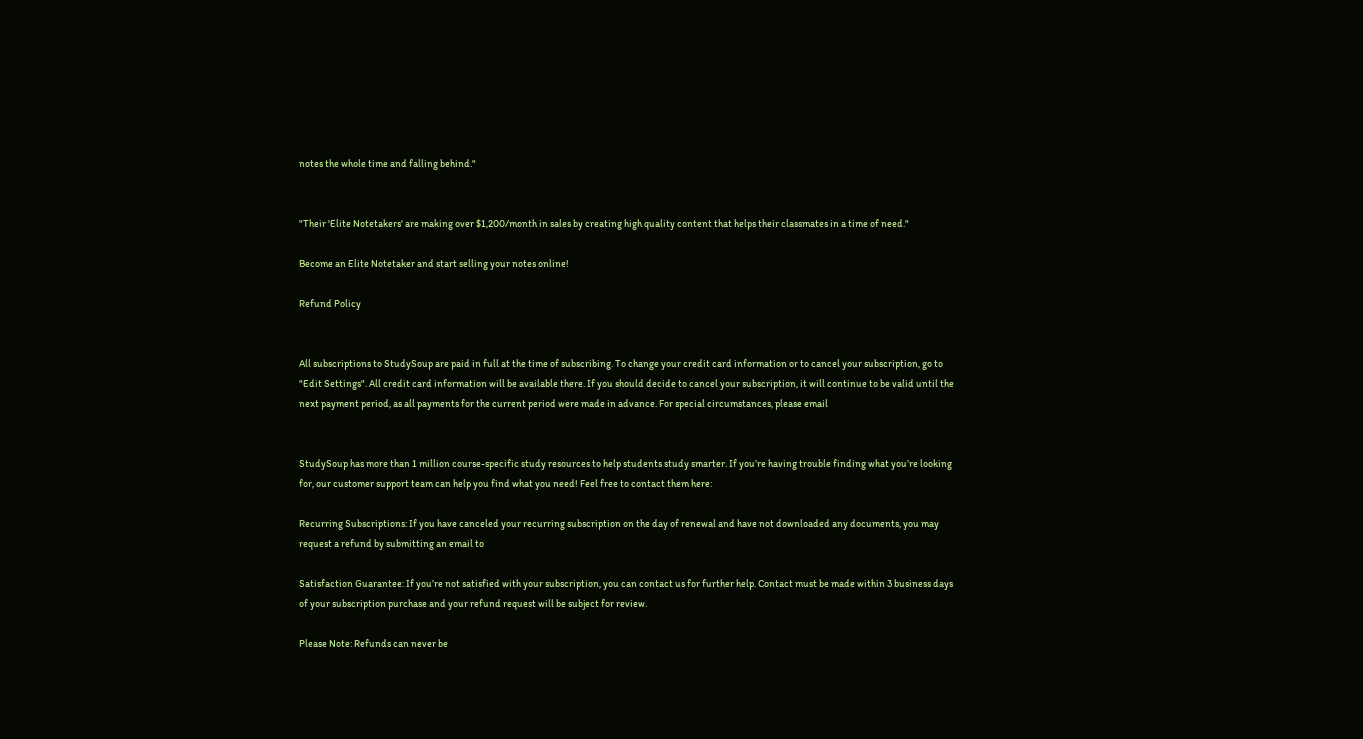notes the whole time and falling behind."


"Their 'Elite Notetakers' are making over $1,200/month in sales by creating high quality content that helps their classmates in a time of need."

Become an Elite Notetaker and start selling your notes online!

Refund Policy


All subscriptions to StudySoup are paid in full at the time of subscribing. To change your credit card information or to cancel your subscription, go to "Edit Settings". All credit card information will be available there. If you should decide to cancel your subscription, it will continue to be valid until the next payment period, as all payments for the current period were made in advance. For special circumstances, please email


StudySoup has more than 1 million course-specific study resources to help students study smarter. If you’re having trouble finding what you’re looking for, our customer support team can help you find what you need! Feel free to contact them here:

Recurring Subscriptions: If you have canceled your recurring subscription on the day of renewal and have not downloaded any documents, you may request a refund by submitting an email to

Satisfaction Guarantee: If you’re not satisfied with your subscription, you can contact us for further help. Contact must be made within 3 business days of your subscription purchase and your refund request will be subject for review.

Please Note: Refunds can never be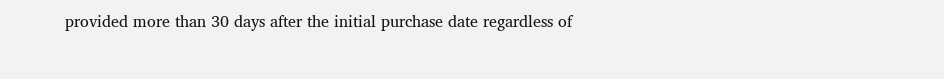provided more than 30 days after the initial purchase date regardless of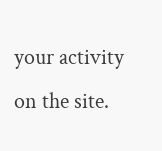your activity on the site.